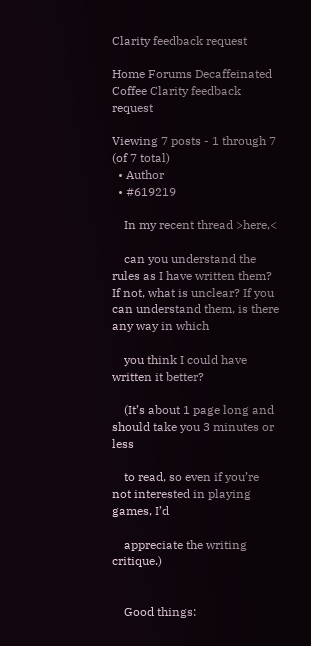Clarity feedback request

Home Forums Decaffeinated Coffee Clarity feedback request

Viewing 7 posts - 1 through 7 (of 7 total)
  • Author
  • #619219

    In my recent thread >here,<

    can you understand the rules as I have written them? If not, what is unclear? If you can understand them, is there any way in which

    you think I could have written it better?

    (It’s about 1 page long and should take you 3 minutes or less

    to read, so even if you’re not interested in playing games, I’d

    appreciate the writing critique.)


    Good things: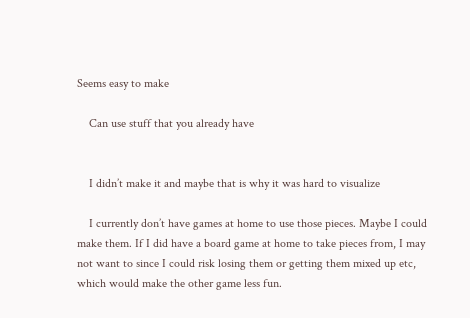Seems easy to make

    Can use stuff that you already have


    I didn’t make it and maybe that is why it was hard to visualize

    I currently don’t have games at home to use those pieces. Maybe I could make them. If I did have a board game at home to take pieces from, I may not want to since I could risk losing them or getting them mixed up etc, which would make the other game less fun.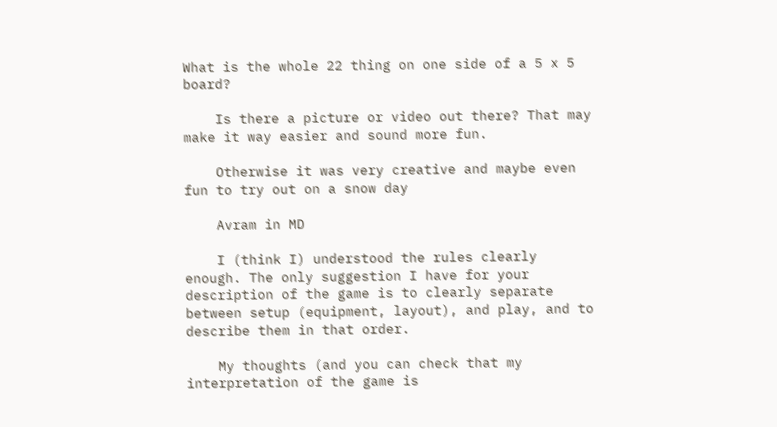What is the whole 22 thing on one side of a 5 x 5 board?

    Is there a picture or video out there? That may make it way easier and sound more fun.

    Otherwise it was very creative and maybe even fun to try out on a snow day

    Avram in MD

    I (think I) understood the rules clearly enough. The only suggestion I have for your description of the game is to clearly separate between setup (equipment, layout), and play, and to describe them in that order.

    My thoughts (and you can check that my interpretation of the game is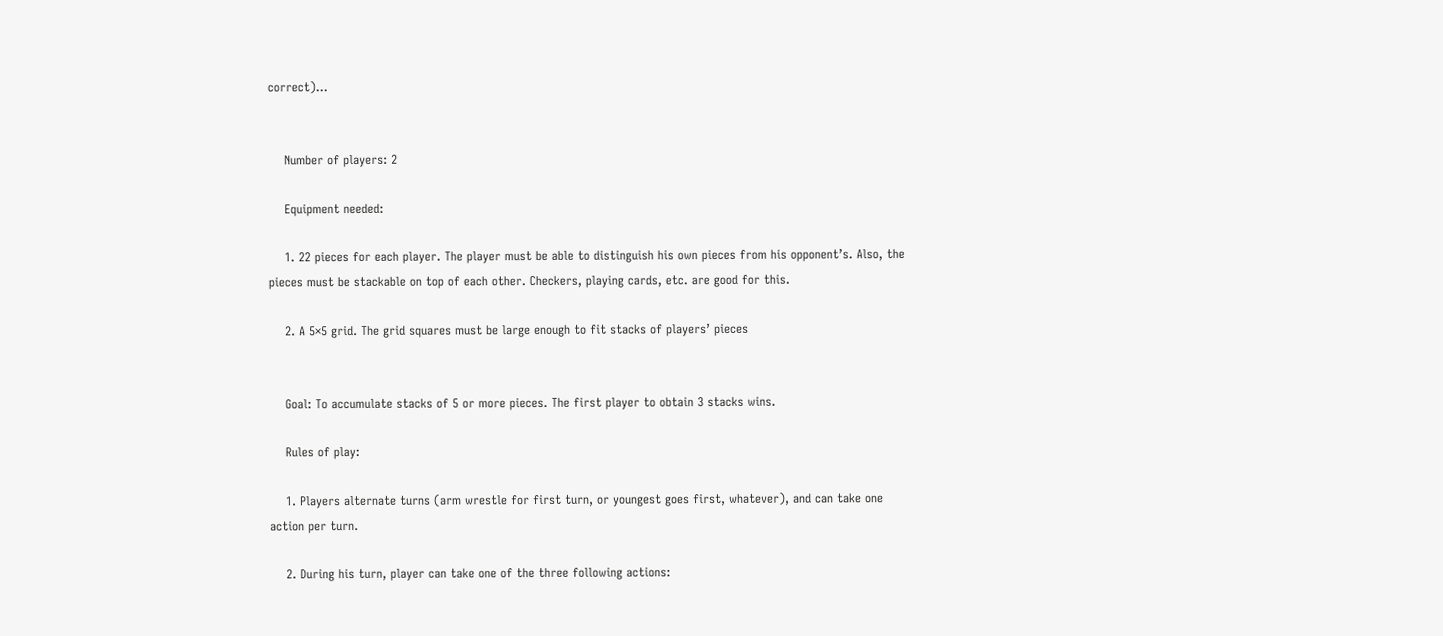correct)…


    Number of players: 2

    Equipment needed:

    1. 22 pieces for each player. The player must be able to distinguish his own pieces from his opponent’s. Also, the pieces must be stackable on top of each other. Checkers, playing cards, etc. are good for this.

    2. A 5×5 grid. The grid squares must be large enough to fit stacks of players’ pieces


    Goal: To accumulate stacks of 5 or more pieces. The first player to obtain 3 stacks wins.

    Rules of play:

    1. Players alternate turns (arm wrestle for first turn, or youngest goes first, whatever), and can take one action per turn.

    2. During his turn, player can take one of the three following actions: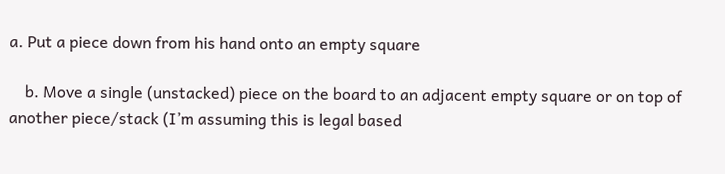a. Put a piece down from his hand onto an empty square

    b. Move a single (unstacked) piece on the board to an adjacent empty square or on top of another piece/stack (I’m assuming this is legal based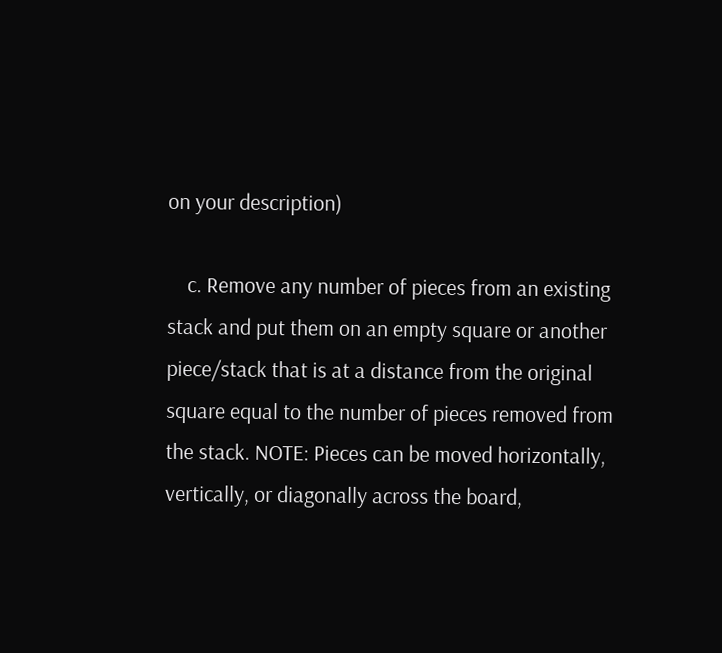on your description)

    c. Remove any number of pieces from an existing stack and put them on an empty square or another piece/stack that is at a distance from the original square equal to the number of pieces removed from the stack. NOTE: Pieces can be moved horizontally, vertically, or diagonally across the board,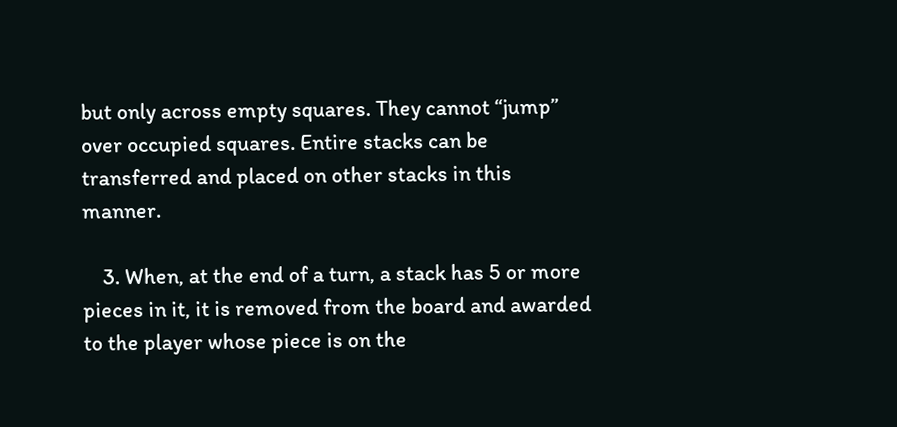but only across empty squares. They cannot “jump” over occupied squares. Entire stacks can be transferred and placed on other stacks in this manner.

    3. When, at the end of a turn, a stack has 5 or more pieces in it, it is removed from the board and awarded to the player whose piece is on the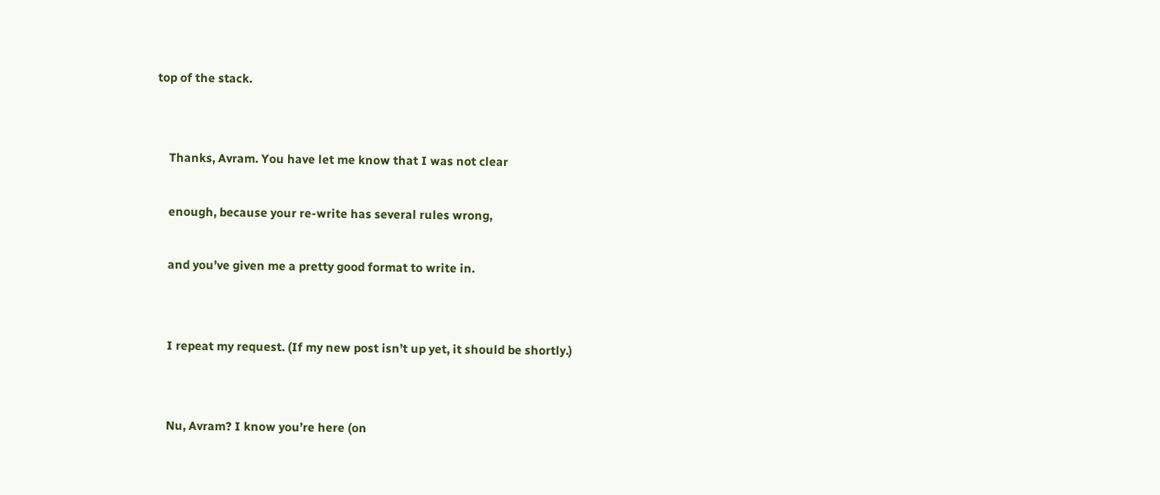top of the stack.


    Thanks, Avram. You have let me know that I was not clear

    enough, because your re-write has several rules wrong,

    and you’ve given me a pretty good format to write in.


    I repeat my request. (If my new post isn’t up yet, it should be shortly.)


    Nu, Avram? I know you’re here (on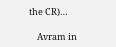the CR)…

    Avram in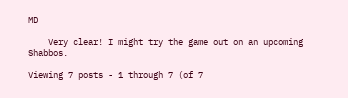MD

    Very clear! I might try the game out on an upcoming Shabbos.

Viewing 7 posts - 1 through 7 (of 7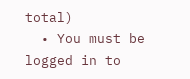total)
  • You must be logged in to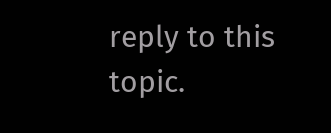reply to this topic.